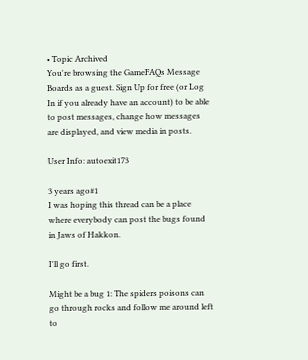• Topic Archived
You're browsing the GameFAQs Message Boards as a guest. Sign Up for free (or Log In if you already have an account) to be able to post messages, change how messages are displayed, and view media in posts.

User Info: autoexit173

3 years ago#1
I was hoping this thread can be a place where everybody can post the bugs found in Jaws of Hakkon.

I'll go first.

Might be a bug 1: The spiders poisons can go through rocks and follow me around left to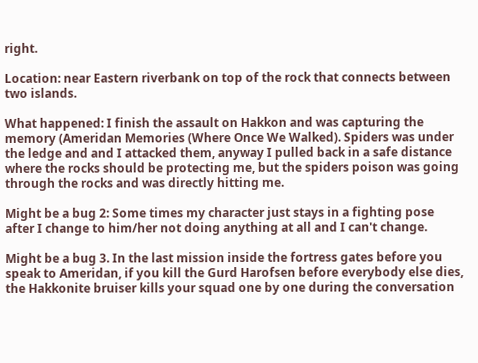right.

Location: near Eastern riverbank on top of the rock that connects between two islands.

What happened: I finish the assault on Hakkon and was capturing the memory (Ameridan Memories (Where Once We Walked). Spiders was under the ledge and and I attacked them, anyway I pulled back in a safe distance where the rocks should be protecting me, but the spiders poison was going through the rocks and was directly hitting me.

Might be a bug 2: Some times my character just stays in a fighting pose after I change to him/her not doing anything at all and I can't change.

Might be a bug 3. In the last mission inside the fortress gates before you speak to Ameridan, if you kill the Gurd Harofsen before everybody else dies, the Hakkonite bruiser kills your squad one by one during the conversation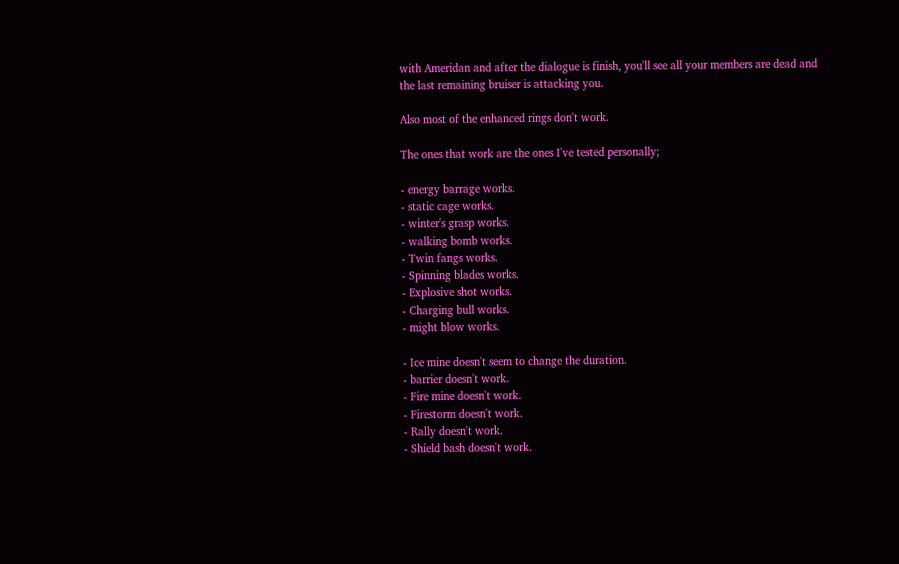with Ameridan and after the dialogue is finish, you'll see all your members are dead and the last remaining bruiser is attacking you.

Also most of the enhanced rings don't work.

The ones that work are the ones I've tested personally;

- energy barrage works.
- static cage works.
- winter's grasp works.
- walking bomb works.
- Twin fangs works.
- Spinning blades works.
- Explosive shot works.
- Charging bull works.
- might blow works.

- Ice mine doesn't seem to change the duration.
- barrier doesn't work.
- Fire mine doesn't work.
- Firestorm doesn't work.
- Rally doesn't work.
- Shield bash doesn't work.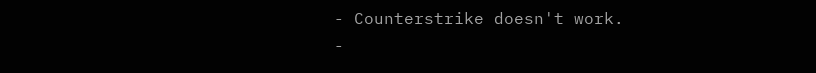- Counterstrike doesn't work.
-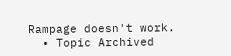Rampage doesn't work.
  • Topic Archived